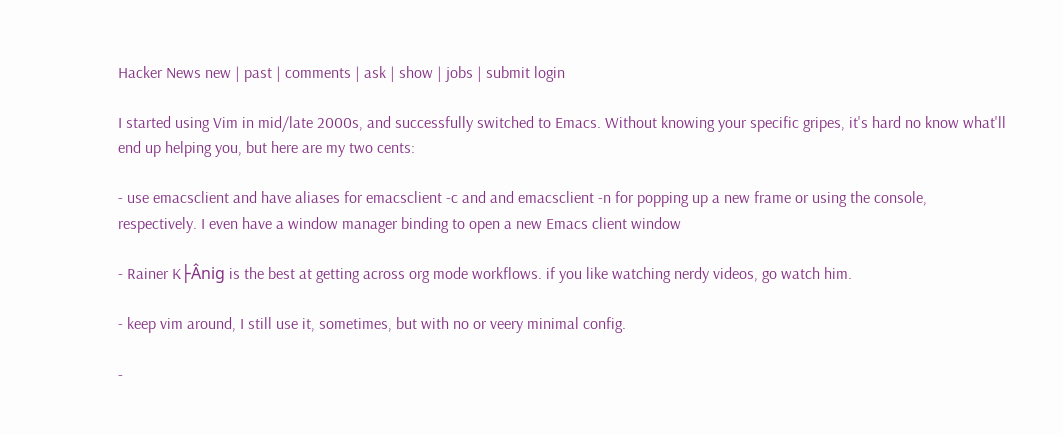Hacker News new | past | comments | ask | show | jobs | submit login

I started using Vim in mid/late 2000s, and successfully switched to Emacs. Without knowing your specific gripes, it's hard no know what'll end up helping you, but here are my two cents:

- use emacsclient and have aliases for emacsclient -c and and emacsclient -n for popping up a new frame or using the console, respectively. I even have a window manager binding to open a new Emacs client window

- Rainer K├Ânig is the best at getting across org mode workflows. if you like watching nerdy videos, go watch him.

- keep vim around, I still use it, sometimes, but with no or veery minimal config.

-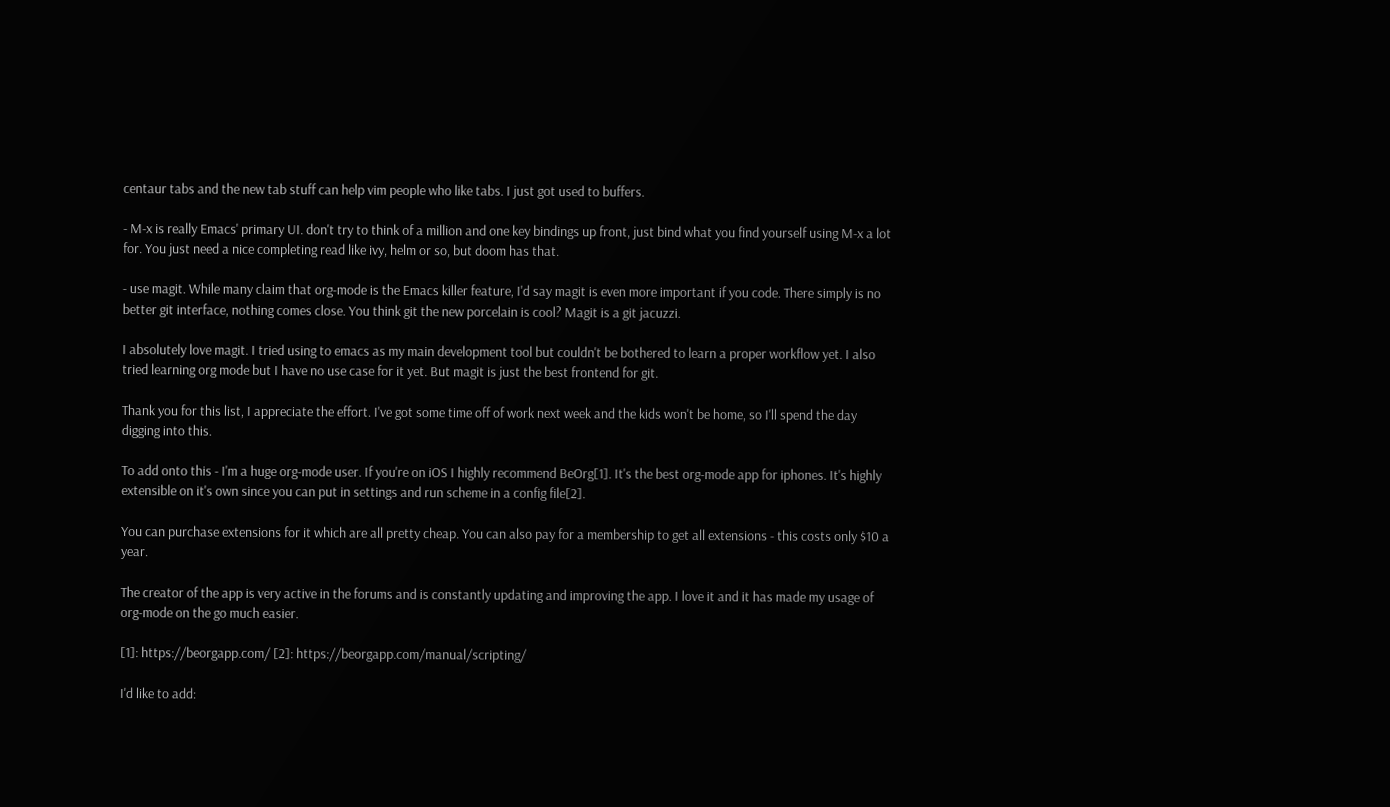centaur tabs and the new tab stuff can help vim people who like tabs. I just got used to buffers.

- M-x is really Emacs' primary UI. don't try to think of a million and one key bindings up front, just bind what you find yourself using M-x a lot for. You just need a nice completing read like ivy, helm or so, but doom has that.

- use magit. While many claim that org-mode is the Emacs killer feature, I'd say magit is even more important if you code. There simply is no better git interface, nothing comes close. You think git the new porcelain is cool? Magit is a git jacuzzi.

I absolutely love magit. I tried using to emacs as my main development tool but couldn't be bothered to learn a proper workflow yet. I also tried learning org mode but I have no use case for it yet. But magit is just the best frontend for git.

Thank you for this list, I appreciate the effort. I've got some time off of work next week and the kids won't be home, so I'll spend the day digging into this.

To add onto this - I'm a huge org-mode user. If you're on iOS I highly recommend BeOrg[1]. It's the best org-mode app for iphones. It's highly extensible on it's own since you can put in settings and run scheme in a config file[2].

You can purchase extensions for it which are all pretty cheap. You can also pay for a membership to get all extensions - this costs only $10 a year.

The creator of the app is very active in the forums and is constantly updating and improving the app. I love it and it has made my usage of org-mode on the go much easier.

[1]: https://beorgapp.com/ [2]: https://beorgapp.com/manual/scripting/

I'd like to add: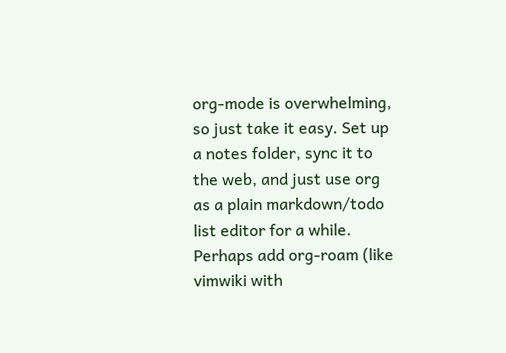org-mode is overwhelming, so just take it easy. Set up a notes folder, sync it to the web, and just use org as a plain markdown/todo list editor for a while. Perhaps add org-roam (like vimwiki with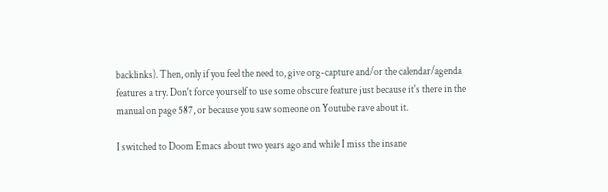backlinks). Then, only if you feel the need to, give org-capture and/or the calendar/agenda features a try. Don't force yourself to use some obscure feature just because it's there in the manual on page 587, or because you saw someone on Youtube rave about it.

I switched to Doom Emacs about two years ago and while I miss the insane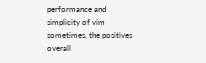performance and simplicity of vim sometimes, the positives overall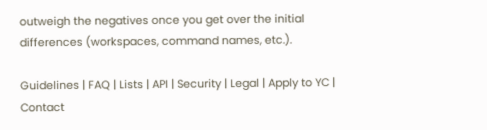outweigh the negatives once you get over the initial differences (workspaces, command names, etc.).

Guidelines | FAQ | Lists | API | Security | Legal | Apply to YC | Contact